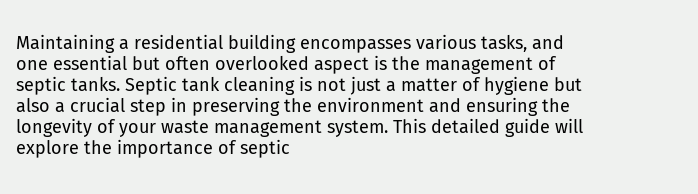Maintaining a residential building encompasses various tasks, and one essential but often overlooked aspect is the management of septic tanks. Septic tank cleaning is not just a matter of hygiene but also a crucial step in preserving the environment and ensuring the longevity of your waste management system. This detailed guide will explore the importance of septic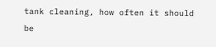tank cleaning, how often it should be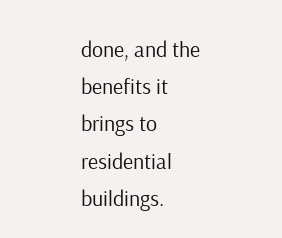done, and the benefits it brings to residential buildings.